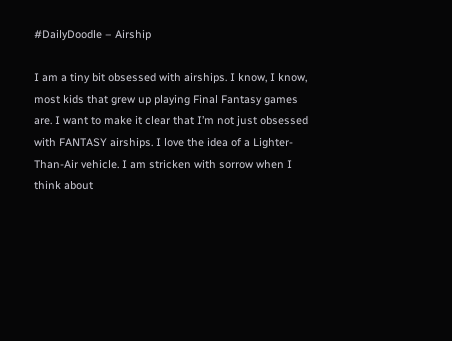#DailyDoodle – Airship

I am a tiny bit obsessed with airships. I know, I know, most kids that grew up playing Final Fantasy games are. I want to make it clear that I’m not just obsessed with FANTASY airships. I love the idea of a Lighter-Than-Air vehicle. I am stricken with sorrow when I think about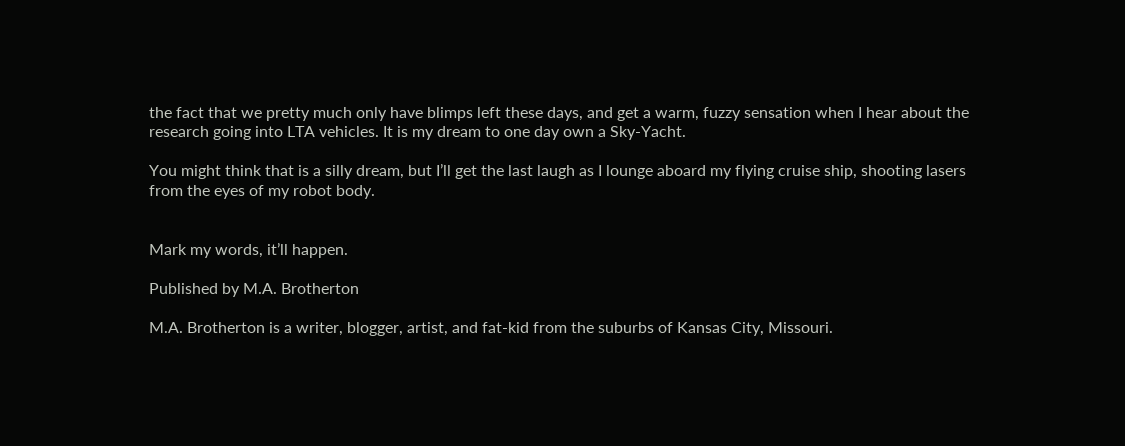the fact that we pretty much only have blimps left these days, and get a warm, fuzzy sensation when I hear about the research going into LTA vehicles. It is my dream to one day own a Sky-Yacht.

You might think that is a silly dream, but I’ll get the last laugh as I lounge aboard my flying cruise ship, shooting lasers from the eyes of my robot body.


Mark my words, it’ll happen.

Published by M.A. Brotherton

M.A. Brotherton is a writer, blogger, artist, and fat-kid from the suburbs of Kansas City, Missouri.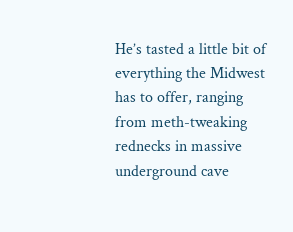He’s tasted a little bit of everything the Midwest has to offer, ranging from meth-tweaking rednecks in massive underground cave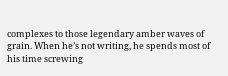complexes to those legendary amber waves of grain. When he’s not writing, he spends most of his time screwing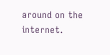around on the internet.